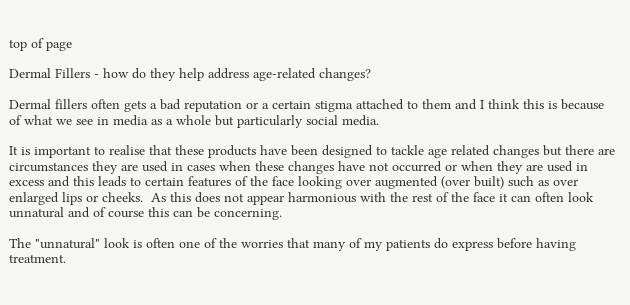top of page

Dermal Fillers - how do they help address age-related changes?

Dermal fillers often gets a bad reputation or a certain stigma attached to them and I think this is because of what we see in media as a whole but particularly social media.

It is important to realise that these products have been designed to tackle age related changes but there are circumstances they are used in cases when these changes have not occurred or when they are used in excess and this leads to certain features of the face looking over augmented (over built) such as over enlarged lips or cheeks.  As this does not appear harmonious with the rest of the face it can often look unnatural and of course this can be concerning.

The "unnatural" look is often one of the worries that many of my patients do express before having treatment.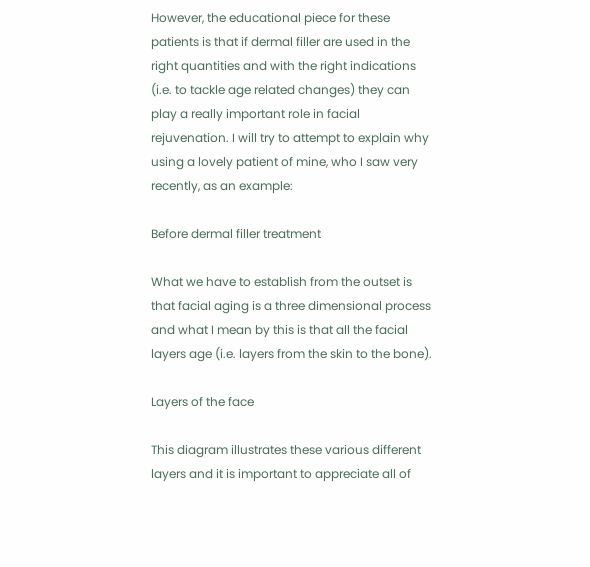However, the educational piece for these patients is that if dermal filler are used in the right quantities and with the right indications (i.e. to tackle age related changes) they can play a really important role in facial rejuvenation. I will try to attempt to explain why using a lovely patient of mine, who I saw very recently, as an example:

Before dermal filler treatment

What we have to establish from the outset is that facial aging is a three dimensional process and what I mean by this is that all the facial layers age (i.e. layers from the skin to the bone).

Layers of the face

This diagram illustrates these various different layers and it is important to appreciate all of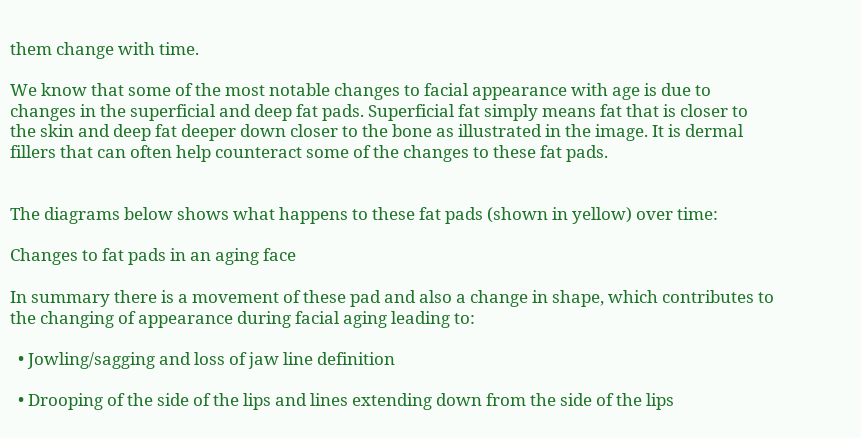them change with time.

We know that some of the most notable changes to facial appearance with age is due to changes in the superficial and deep fat pads. Superficial fat simply means fat that is closer to the skin and deep fat deeper down closer to the bone as illustrated in the image. It is dermal fillers that can often help counteract some of the changes to these fat pads.


The diagrams below shows what happens to these fat pads (shown in yellow) over time:

Changes to fat pads in an aging face

In summary there is a movement of these pad and also a change in shape, which contributes to the changing of appearance during facial aging leading to:

  • Jowling/sagging and loss of jaw line definition

  • Drooping of the side of the lips and lines extending down from the side of the lips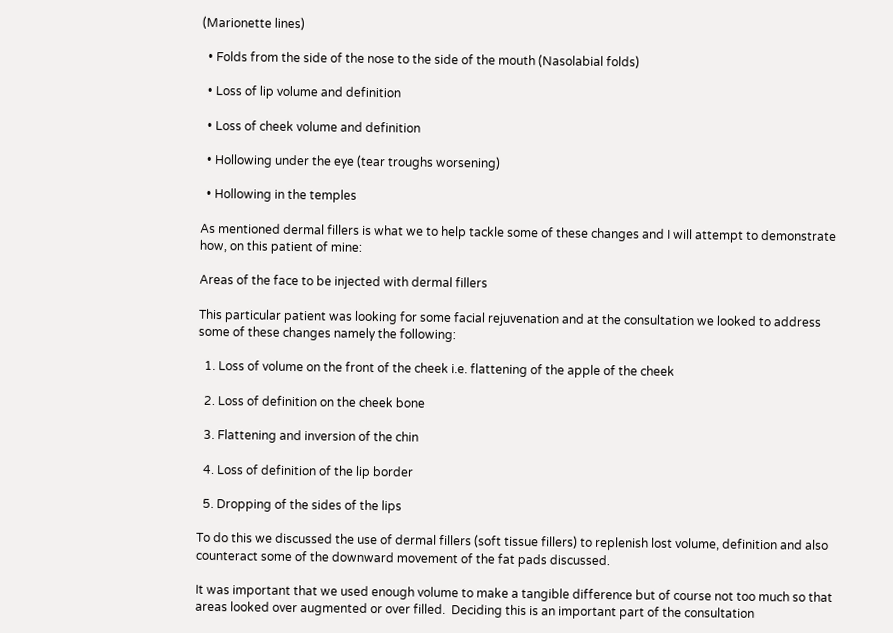(Marionette lines)

  • Folds from the side of the nose to the side of the mouth (Nasolabial folds)

  • Loss of lip volume and definition

  • Loss of cheek volume and definition

  • Hollowing under the eye (tear troughs worsening)

  • Hollowing in the temples

As mentioned dermal fillers is what we to help tackle some of these changes and I will attempt to demonstrate how, on this patient of mine:

Areas of the face to be injected with dermal fillers

This particular patient was looking for some facial rejuvenation and at the consultation we looked to address some of these changes namely the following:

  1. Loss of volume on the front of the cheek i.e. flattening of the apple of the cheek

  2. Loss of definition on the cheek bone

  3. Flattening and inversion of the chin

  4. Loss of definition of the lip border

  5. Dropping of the sides of the lips

To do this we discussed the use of dermal fillers (soft tissue fillers) to replenish lost volume, definition and also counteract some of the downward movement of the fat pads discussed.

It was important that we used enough volume to make a tangible difference but of course not too much so that areas looked over augmented or over filled.  Deciding this is an important part of the consultation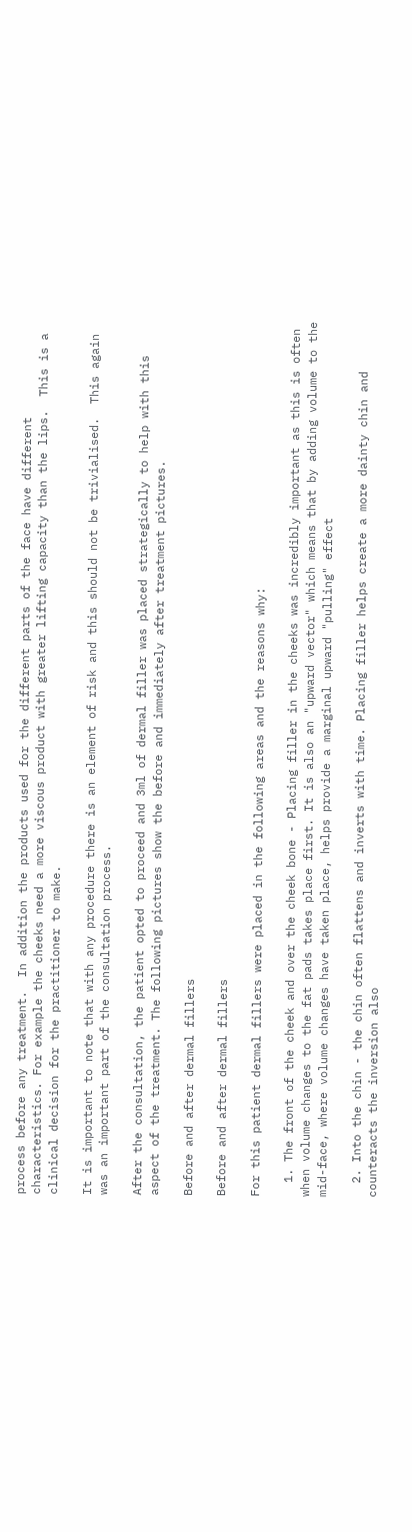process before any treatment.  In addition the products used for the different parts of the face have different characteristics. For example the cheeks need a more viscous product with greater lifting capacity than the lips.  This is a clinical decision for the practitioner to make.

It is important to note that with any procedure there is an element of risk and this should not be trivialised.  This again was an important part of the consultation process.

After the consultation, the patient opted to proceed and 3ml of dermal filler was placed strategically to help with this aspect of the treatment. The following pictures show the before and immediately after treatment pictures.

Before and after dermal fillers

Before and after dermal fillers

For this patient dermal fillers were placed in the following areas and the reasons why:

  1. The front of the cheek and over the cheek bone - Placing filler in the cheeks was incredibly important as this is often when volume changes to the fat pads takes place first. It is also an "upward vector" which means that by adding volume to the mid-face, where volume changes have taken place, helps provide a marginal upward "pulling" effect

  2. Into the chin - the chin often flattens and inverts with time. Placing filler helps create a more dainty chin and counteracts the inversion also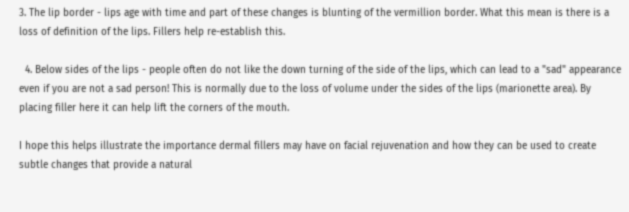3. The lip border - lips age with time and part of these changes is blunting of the vermillion border. What this mean is there is a loss of definition of the lips. Fillers help re-establish this.

  4. Below sides of the lips - people often do not like the down turning of the side of the lips, which can lead to a "sad" appearance even if you are not a sad person! This is normally due to the loss of volume under the sides of the lips (marionette area). By placing filler here it can help lift the corners of the mouth.

I hope this helps illustrate the importance dermal fillers may have on facial rejuvenation and how they can be used to create subtle changes that provide a natural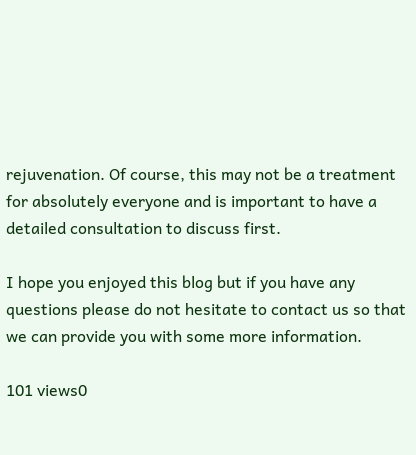rejuvenation. Of course, this may not be a treatment for absolutely everyone and is important to have a detailed consultation to discuss first.

I hope you enjoyed this blog but if you have any questions please do not hesitate to contact us so that we can provide you with some more information.

101 views0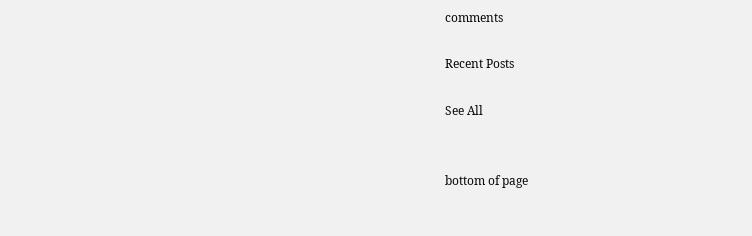comments

Recent Posts

See All


bottom of page